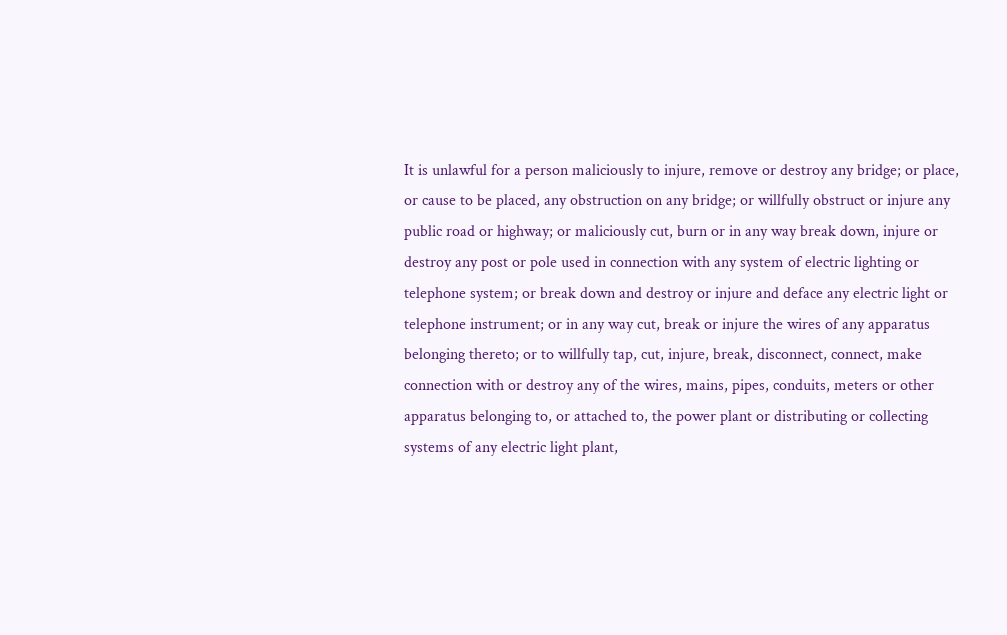It is unlawful for a person maliciously to injure, remove or destroy any bridge; or place, or cause to be placed, any obstruction on any bridge; or willfully obstruct or injure any public road or highway; or maliciously cut, burn or in any way break down, injure or destroy any post or pole used in connection with any system of electric lighting or telephone system; or break down and destroy or injure and deface any electric light or telephone instrument; or in any way cut, break or injure the wires of any apparatus belonging thereto; or to willfully tap, cut, injure, break, disconnect, connect, make connection with or destroy any of the wires, mains, pipes, conduits, meters or other apparatus belonging to, or attached to, the power plant or distributing or collecting systems of any electric light plant,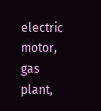electric motor, gas plant,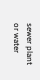sewer plant or water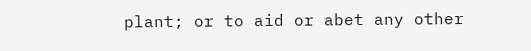plant; or to aid or abet any other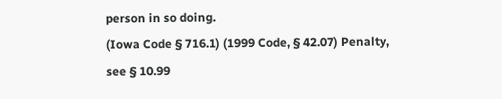person in so doing.
(Iowa Code § 716.1) (1999 Code, § 42.07) Penalty, see § 10.99